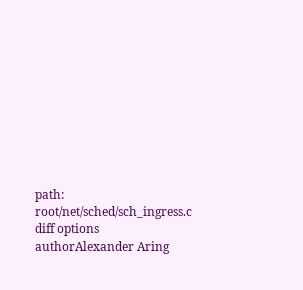path: root/net/sched/sch_ingress.c
diff options
authorAlexander Aring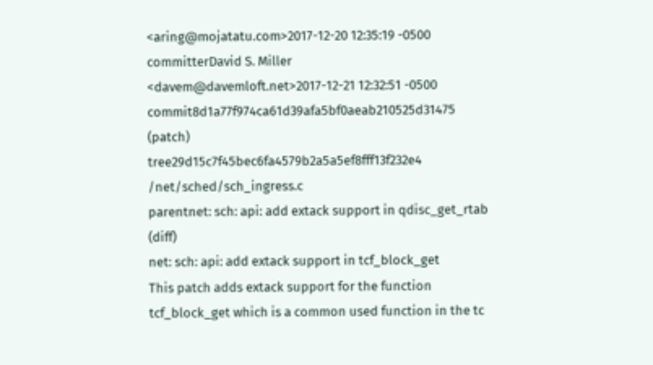<aring@mojatatu.com>2017-12-20 12:35:19 -0500
committerDavid S. Miller <davem@davemloft.net>2017-12-21 12:32:51 -0500
commit8d1a77f974ca61d39afa5bf0aeab210525d31475 (patch)
tree29d15c7f45bec6fa4579b2a5a5ef8fff13f232e4 /net/sched/sch_ingress.c
parentnet: sch: api: add extack support in qdisc_get_rtab (diff)
net: sch: api: add extack support in tcf_block_get
This patch adds extack support for the function tcf_block_get which is a common used function in the tc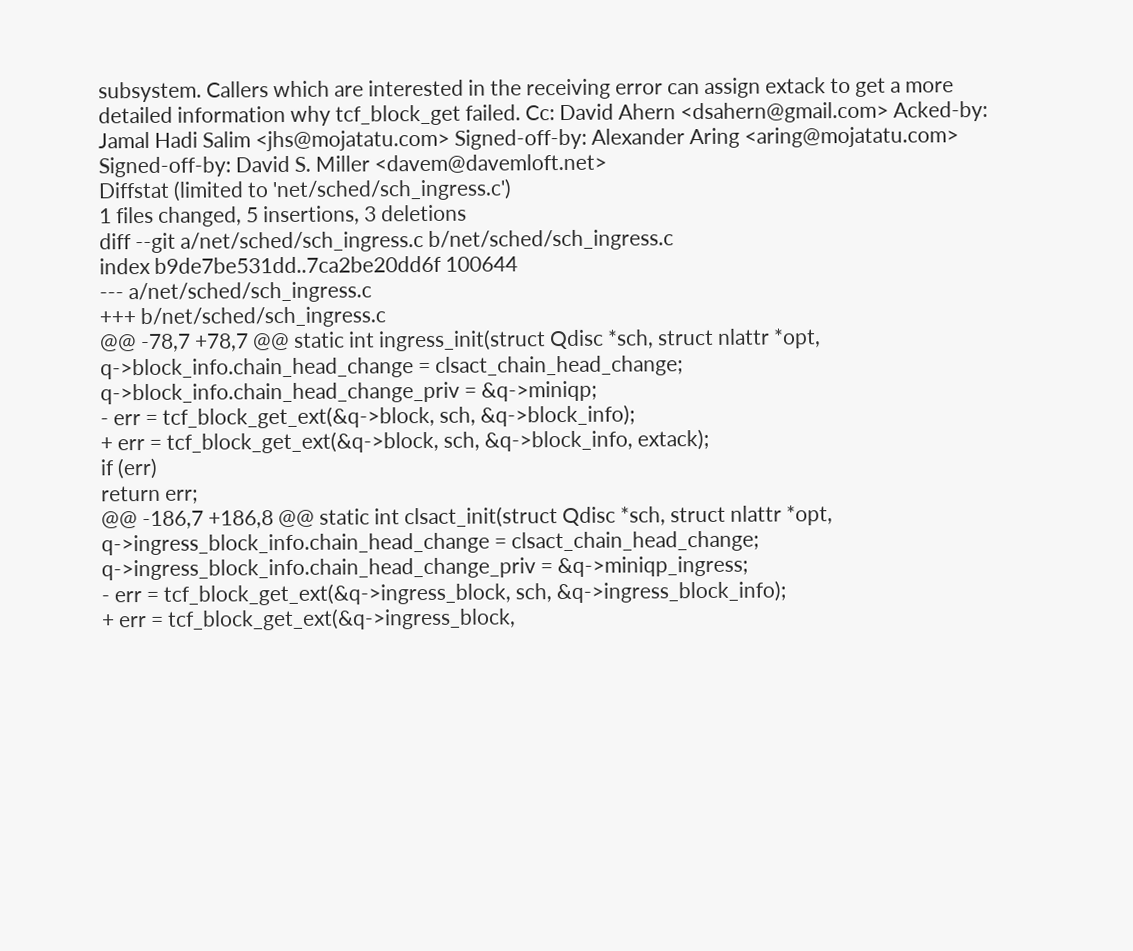subsystem. Callers which are interested in the receiving error can assign extack to get a more detailed information why tcf_block_get failed. Cc: David Ahern <dsahern@gmail.com> Acked-by: Jamal Hadi Salim <jhs@mojatatu.com> Signed-off-by: Alexander Aring <aring@mojatatu.com> Signed-off-by: David S. Miller <davem@davemloft.net>
Diffstat (limited to 'net/sched/sch_ingress.c')
1 files changed, 5 insertions, 3 deletions
diff --git a/net/sched/sch_ingress.c b/net/sched/sch_ingress.c
index b9de7be531dd..7ca2be20dd6f 100644
--- a/net/sched/sch_ingress.c
+++ b/net/sched/sch_ingress.c
@@ -78,7 +78,7 @@ static int ingress_init(struct Qdisc *sch, struct nlattr *opt,
q->block_info.chain_head_change = clsact_chain_head_change;
q->block_info.chain_head_change_priv = &q->miniqp;
- err = tcf_block_get_ext(&q->block, sch, &q->block_info);
+ err = tcf_block_get_ext(&q->block, sch, &q->block_info, extack);
if (err)
return err;
@@ -186,7 +186,8 @@ static int clsact_init(struct Qdisc *sch, struct nlattr *opt,
q->ingress_block_info.chain_head_change = clsact_chain_head_change;
q->ingress_block_info.chain_head_change_priv = &q->miniqp_ingress;
- err = tcf_block_get_ext(&q->ingress_block, sch, &q->ingress_block_info);
+ err = tcf_block_get_ext(&q->ingress_block,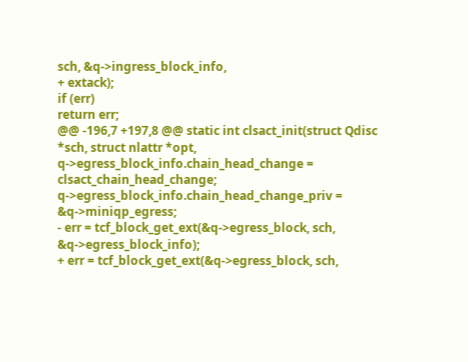sch, &q->ingress_block_info,
+ extack);
if (err)
return err;
@@ -196,7 +197,8 @@ static int clsact_init(struct Qdisc *sch, struct nlattr *opt,
q->egress_block_info.chain_head_change = clsact_chain_head_change;
q->egress_block_info.chain_head_change_priv = &q->miniqp_egress;
- err = tcf_block_get_ext(&q->egress_block, sch, &q->egress_block_info);
+ err = tcf_block_get_ext(&q->egress_block, sch,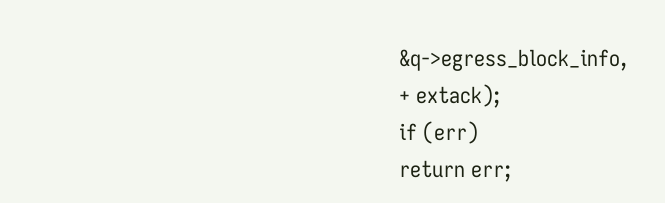&q->egress_block_info,
+ extack);
if (err)
return err;